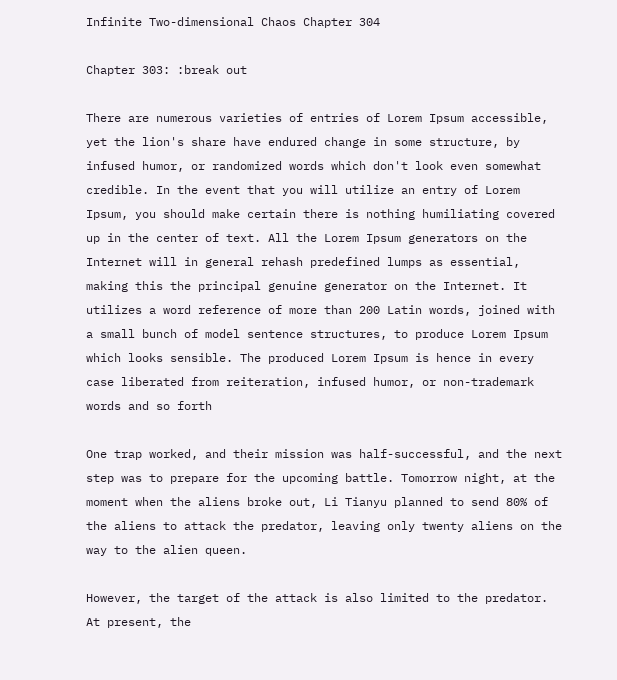Infinite Two-dimensional Chaos Chapter 304

Chapter 303: :break out

There are numerous varieties of entries of Lorem Ipsum accessible, yet the lion's share have endured change in some structure, by infused humor, or randomized words which don't look even somewhat credible. In the event that you will utilize an entry of Lorem Ipsum, you should make certain there is nothing humiliating covered up in the center of text. All the Lorem Ipsum generators on the Internet will in general rehash predefined lumps as essential, making this the principal genuine generator on the Internet. It utilizes a word reference of more than 200 Latin words, joined with a small bunch of model sentence structures, to produce Lorem Ipsum which looks sensible. The produced Lorem Ipsum is hence in every case liberated from reiteration, infused humor, or non-trademark words and so forth

One trap worked, and their mission was half-successful, and the next step was to prepare for the upcoming battle. Tomorrow night, at the moment when the aliens broke out, Li Tianyu planned to send 80% of the aliens to attack the predator, leaving only twenty aliens on the way to the alien queen.

However, the target of the attack is also limited to the predator. At present, the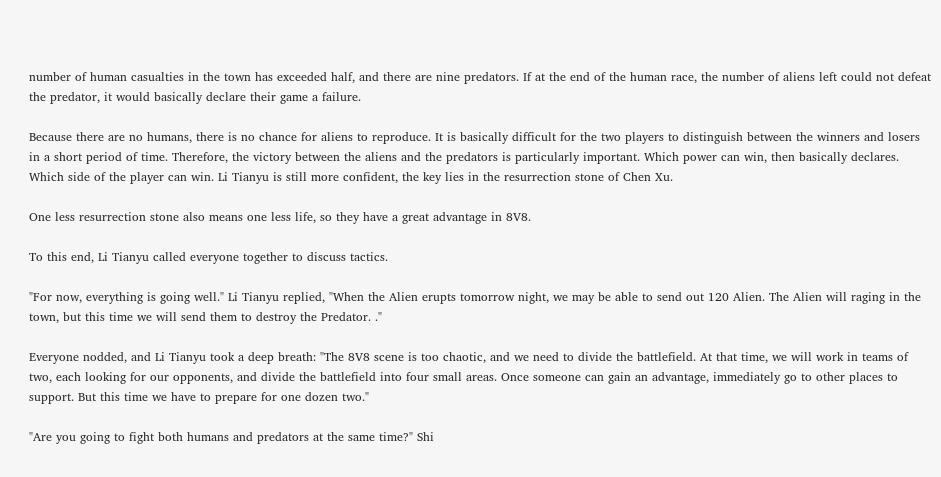number of human casualties in the town has exceeded half, and there are nine predators. If at the end of the human race, the number of aliens left could not defeat the predator, it would basically declare their game a failure.

Because there are no humans, there is no chance for aliens to reproduce. It is basically difficult for the two players to distinguish between the winners and losers in a short period of time. Therefore, the victory between the aliens and the predators is particularly important. Which power can win, then basically declares. Which side of the player can win. Li Tianyu is still more confident, the key lies in the resurrection stone of Chen Xu.

One less resurrection stone also means one less life, so they have a great advantage in 8V8.

To this end, Li Tianyu called everyone together to discuss tactics.

"For now, everything is going well." Li Tianyu replied, "When the Alien erupts tomorrow night, we may be able to send out 120 Alien. The Alien will raging in the town, but this time we will send them to destroy the Predator. ."

Everyone nodded, and Li Tianyu took a deep breath: "The 8V8 scene is too chaotic, and we need to divide the battlefield. At that time, we will work in teams of two, each looking for our opponents, and divide the battlefield into four small areas. Once someone can gain an advantage, immediately go to other places to support. But this time we have to prepare for one dozen two."

"Are you going to fight both humans and predators at the same time?" Shi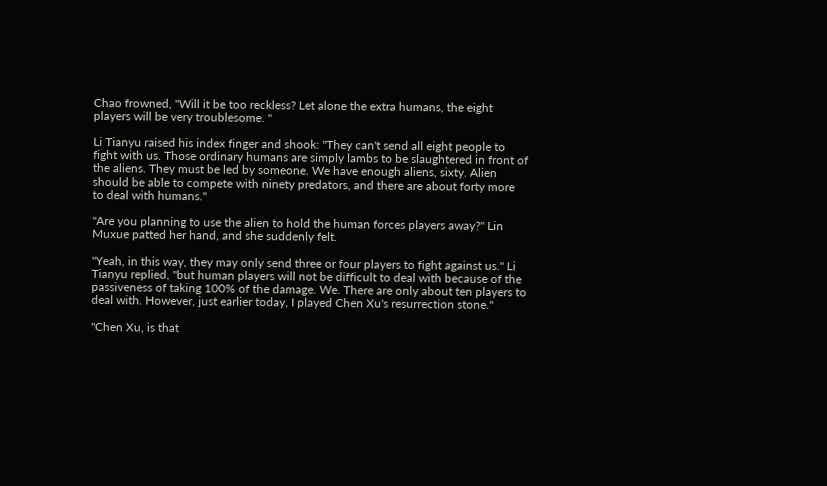Chao frowned, "Will it be too reckless? Let alone the extra humans, the eight players will be very troublesome. "

Li Tianyu raised his index finger and shook: "They can't send all eight people to fight with us. Those ordinary humans are simply lambs to be slaughtered in front of the aliens. They must be led by someone. We have enough aliens, sixty. Alien should be able to compete with ninety predators, and there are about forty more to deal with humans."

"Are you planning to use the alien to hold the human forces players away?" Lin Muxue patted her hand, and she suddenly felt.

"Yeah, in this way, they may only send three or four players to fight against us." Li Tianyu replied, "but human players will not be difficult to deal with because of the passiveness of taking 100% of the damage. We. There are only about ten players to deal with. However, just earlier today, I played Chen Xu's resurrection stone."

"Chen Xu, is that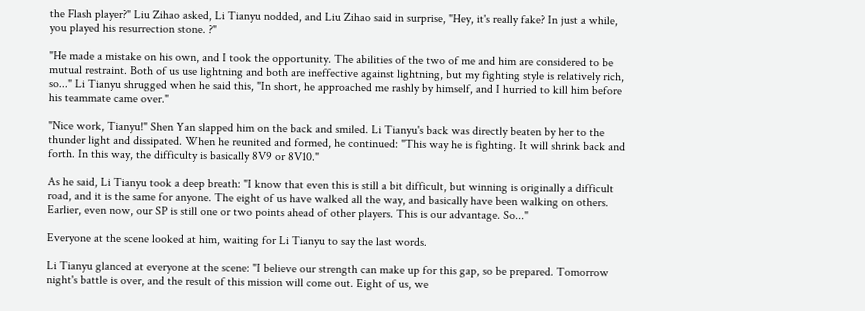the Flash player?" Liu Zihao asked, Li Tianyu nodded, and Liu Zihao said in surprise, "Hey, it's really fake? In just a while, you played his resurrection stone. ?"

"He made a mistake on his own, and I took the opportunity. The abilities of the two of me and him are considered to be mutual restraint. Both of us use lightning and both are ineffective against lightning, but my fighting style is relatively rich, so..." Li Tianyu shrugged when he said this, "In short, he approached me rashly by himself, and I hurried to kill him before his teammate came over."

"Nice work, Tianyu!" Shen Yan slapped him on the back and smiled. Li Tianyu's back was directly beaten by her to the thunder light and dissipated. When he reunited and formed, he continued: "This way he is fighting. It will shrink back and forth. In this way, the difficulty is basically 8V9 or 8V10."

As he said, Li Tianyu took a deep breath: "I know that even this is still a bit difficult, but winning is originally a difficult road, and it is the same for anyone. The eight of us have walked all the way, and basically have been walking on others. Earlier, even now, our SP is still one or two points ahead of other players. This is our advantage. So..."

Everyone at the scene looked at him, waiting for Li Tianyu to say the last words.

Li Tianyu glanced at everyone at the scene: "I believe our strength can make up for this gap, so be prepared. Tomorrow night's battle is over, and the result of this mission will come out. Eight of us, we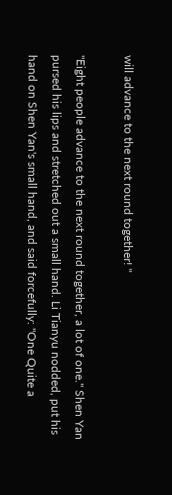will advance to the next round together! "

"Eight people advance to the next round together, a lot of one." Shen Yan pursed his lips and stretched out a small hand. Li Tianyu nodded, put his hand on Shen Yan's small hand, and said forcefully: "One Quite a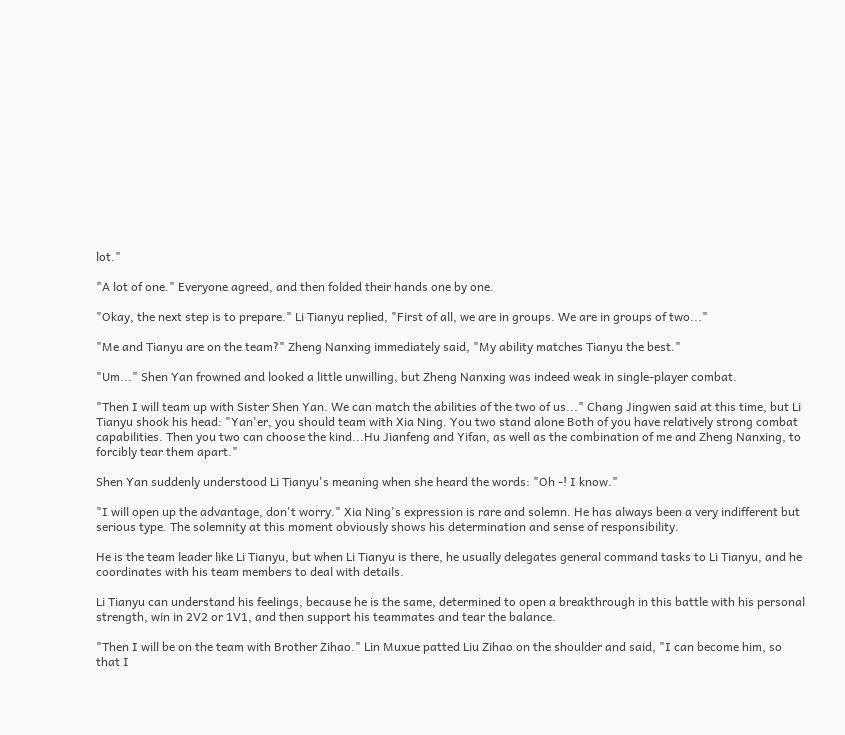lot."

"A lot of one." Everyone agreed, and then folded their hands one by one.

"Okay, the next step is to prepare." Li Tianyu replied, "First of all, we are in groups. We are in groups of two..."

"Me and Tianyu are on the team?" Zheng Nanxing immediately said, "My ability matches Tianyu the best."

"Um..." Shen Yan frowned and looked a little unwilling, but Zheng Nanxing was indeed weak in single-player combat.

"Then I will team up with Sister Shen Yan. We can match the abilities of the two of us..." Chang Jingwen said at this time, but Li Tianyu shook his head: "Yan'er, you should team with Xia Ning. You two stand alone Both of you have relatively strong combat capabilities. Then you two can choose the kind...Hu Jianfeng and Yifan, as well as the combination of me and Zheng Nanxing, to forcibly tear them apart."

Shen Yan suddenly understood Li Tianyu's meaning when she heard the words: "Oh -! I know."

"I will open up the advantage, don't worry." Xia Ning's expression is rare and solemn. He has always been a very indifferent but serious type. The solemnity at this moment obviously shows his determination and sense of responsibility.

He is the team leader like Li Tianyu, but when Li Tianyu is there, he usually delegates general command tasks to Li Tianyu, and he coordinates with his team members to deal with details.

Li Tianyu can understand his feelings, because he is the same, determined to open a breakthrough in this battle with his personal strength, win in 2V2 or 1V1, and then support his teammates and tear the balance.

"Then I will be on the team with Brother Zihao." Lin Muxue patted Liu Zihao on the shoulder and said, "I can become him, so that I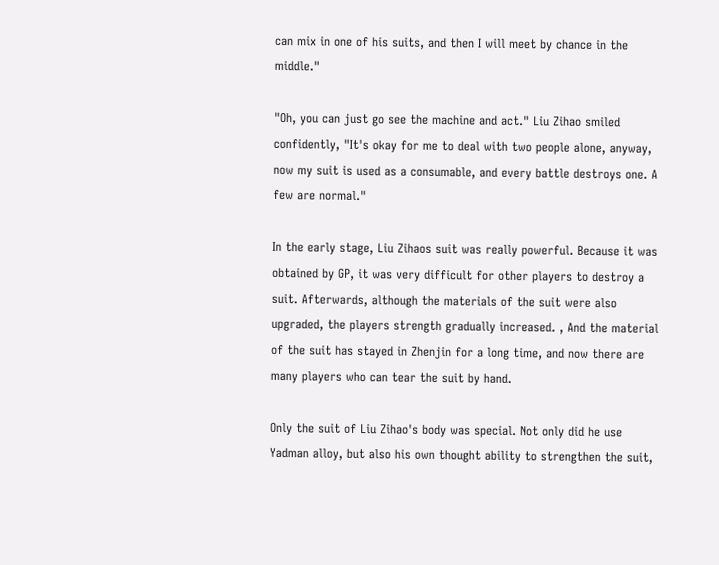can mix in one of his suits, and then I will meet by chance in the middle."

"Oh, you can just go see the machine and act." Liu Zihao smiled confidently, "It's okay for me to deal with two people alone, anyway, now my suit is used as a consumable, and every battle destroys one. A few are normal."

In the early stage, Liu Zihaos suit was really powerful. Because it was obtained by GP, it was very difficult for other players to destroy a suit. Afterwards, although the materials of the suit were also upgraded, the players strength gradually increased. , And the material of the suit has stayed in Zhenjin for a long time, and now there are many players who can tear the suit by hand.

Only the suit of Liu Zihao's body was special. Not only did he use Yadman alloy, but also his own thought ability to strengthen the suit,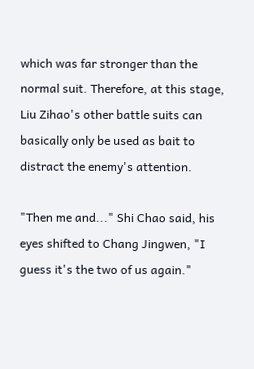which was far stronger than the normal suit. Therefore, at this stage, Liu Zihao's other battle suits can basically only be used as bait to distract the enemy's attention.

"Then me and..." Shi Chao said, his eyes shifted to Chang Jingwen, "I guess it's the two of us again."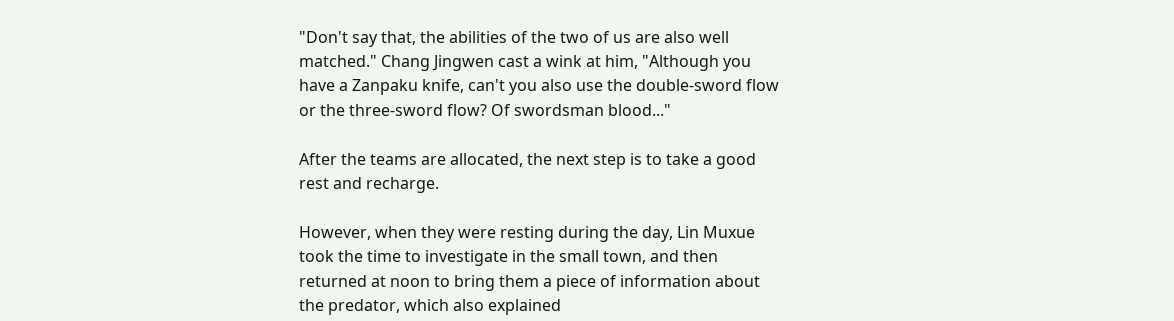"Don't say that, the abilities of the two of us are also well matched." Chang Jingwen cast a wink at him, "Although you have a Zanpaku knife, can't you also use the double-sword flow or the three-sword flow? Of swordsman blood..."

After the teams are allocated, the next step is to take a good rest and recharge.

However, when they were resting during the day, Lin Muxue took the time to investigate in the small town, and then returned at noon to bring them a piece of information about the predator, which also explained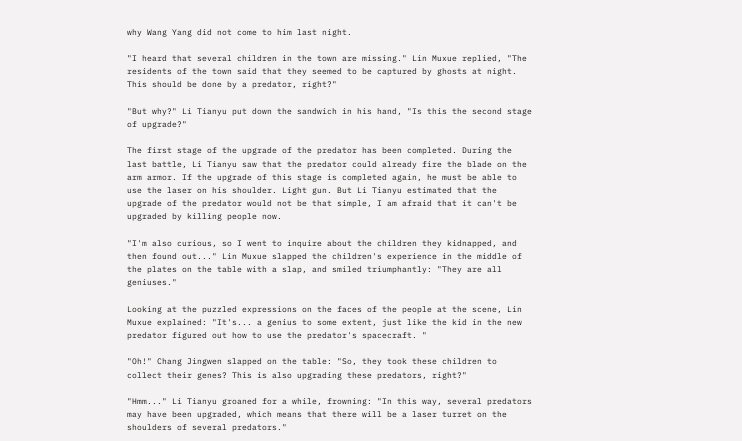why Wang Yang did not come to him last night.

"I heard that several children in the town are missing." Lin Muxue replied, "The residents of the town said that they seemed to be captured by ghosts at night. This should be done by a predator, right?"

"But why?" Li Tianyu put down the sandwich in his hand, "Is this the second stage of upgrade?"

The first stage of the upgrade of the predator has been completed. During the last battle, Li Tianyu saw that the predator could already fire the blade on the arm armor. If the upgrade of this stage is completed again, he must be able to use the laser on his shoulder. Light gun. But Li Tianyu estimated that the upgrade of the predator would not be that simple, I am afraid that it can't be upgraded by killing people now.

"I'm also curious, so I went to inquire about the children they kidnapped, and then found out..." Lin Muxue slapped the children's experience in the middle of the plates on the table with a slap, and smiled triumphantly: "They are all geniuses."

Looking at the puzzled expressions on the faces of the people at the scene, Lin Muxue explained: "It's... a genius to some extent, just like the kid in the new predator figured out how to use the predator's spacecraft. "

"Oh!" Chang Jingwen slapped on the table: "So, they took these children to collect their genes? This is also upgrading these predators, right?"

"Hmm..." Li Tianyu groaned for a while, frowning: "In this way, several predators may have been upgraded, which means that there will be a laser turret on the shoulders of several predators."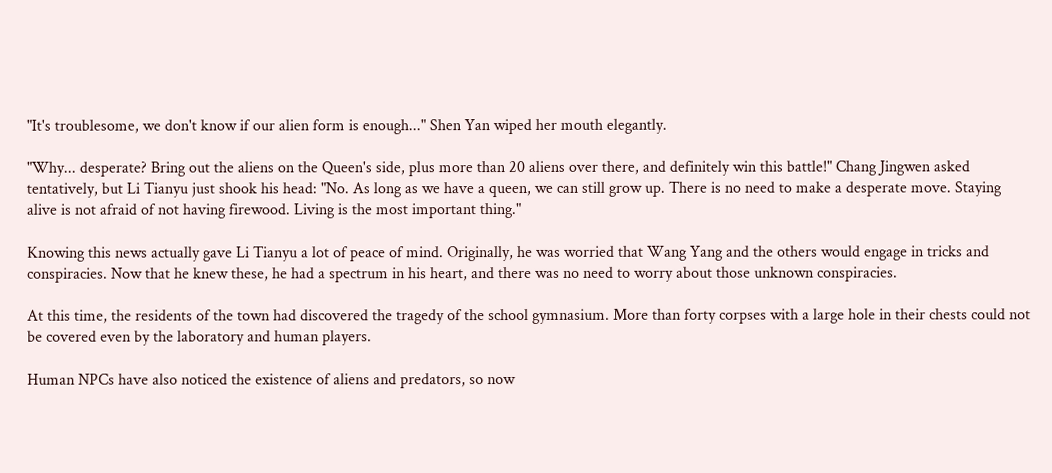"It's troublesome, we don't know if our alien form is enough..." Shen Yan wiped her mouth elegantly.

"Why... desperate? Bring out the aliens on the Queen's side, plus more than 20 aliens over there, and definitely win this battle!" Chang Jingwen asked tentatively, but Li Tianyu just shook his head: "No. As long as we have a queen, we can still grow up. There is no need to make a desperate move. Staying alive is not afraid of not having firewood. Living is the most important thing."

Knowing this news actually gave Li Tianyu a lot of peace of mind. Originally, he was worried that Wang Yang and the others would engage in tricks and conspiracies. Now that he knew these, he had a spectrum in his heart, and there was no need to worry about those unknown conspiracies.

At this time, the residents of the town had discovered the tragedy of the school gymnasium. More than forty corpses with a large hole in their chests could not be covered even by the laboratory and human players.

Human NPCs have also noticed the existence of aliens and predators, so now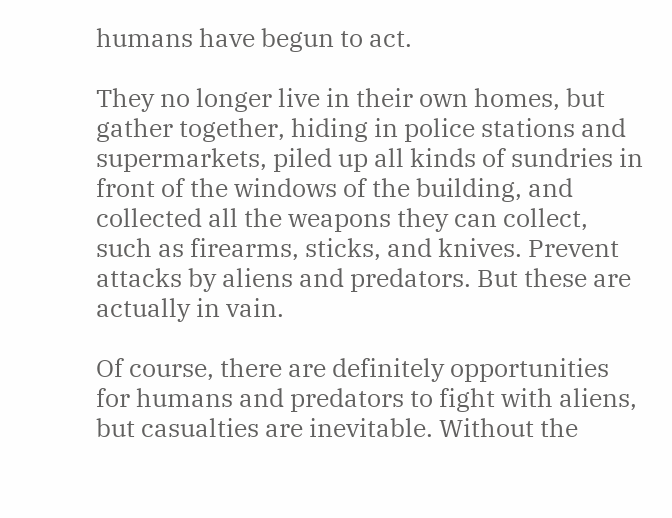humans have begun to act.

They no longer live in their own homes, but gather together, hiding in police stations and supermarkets, piled up all kinds of sundries in front of the windows of the building, and collected all the weapons they can collect, such as firearms, sticks, and knives. Prevent attacks by aliens and predators. But these are actually in vain.

Of course, there are definitely opportunities for humans and predators to fight with aliens, but casualties are inevitable. Without the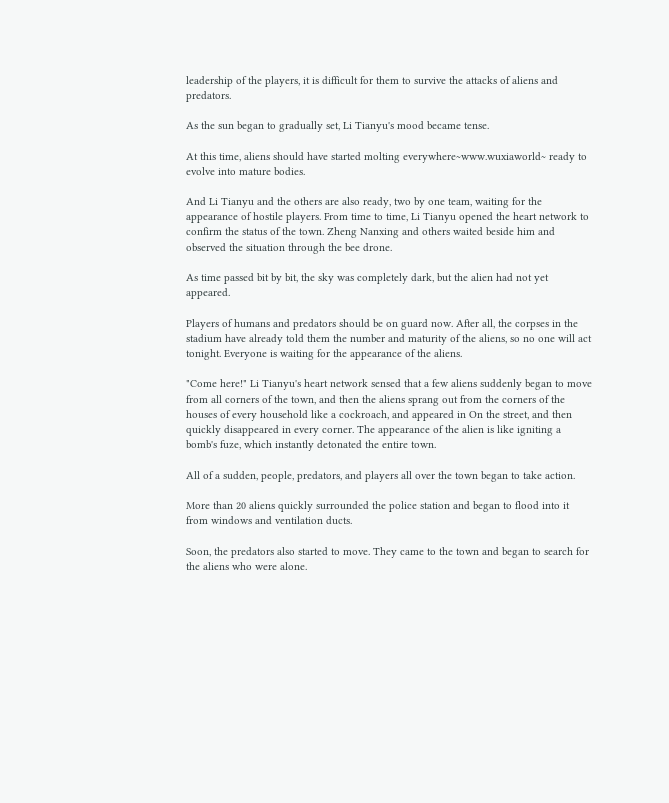leadership of the players, it is difficult for them to survive the attacks of aliens and predators.

As the sun began to gradually set, Li Tianyu's mood became tense.

At this time, aliens should have started molting everywhere~www.wuxiaworld~ ready to evolve into mature bodies.

And Li Tianyu and the others are also ready, two by one team, waiting for the appearance of hostile players. From time to time, Li Tianyu opened the heart network to confirm the status of the town. Zheng Nanxing and others waited beside him and observed the situation through the bee drone.

As time passed bit by bit, the sky was completely dark, but the alien had not yet appeared.

Players of humans and predators should be on guard now. After all, the corpses in the stadium have already told them the number and maturity of the aliens, so no one will act tonight. Everyone is waiting for the appearance of the aliens.

"Come here!" Li Tianyu's heart network sensed that a few aliens suddenly began to move from all corners of the town, and then the aliens sprang out from the corners of the houses of every household like a cockroach, and appeared in On the street, and then quickly disappeared in every corner. The appearance of the alien is like igniting a bomb's fuze, which instantly detonated the entire town.

All of a sudden, people, predators, and players all over the town began to take action.

More than 20 aliens quickly surrounded the police station and began to flood into it from windows and ventilation ducts.

Soon, the predators also started to move. They came to the town and began to search for the aliens who were alone.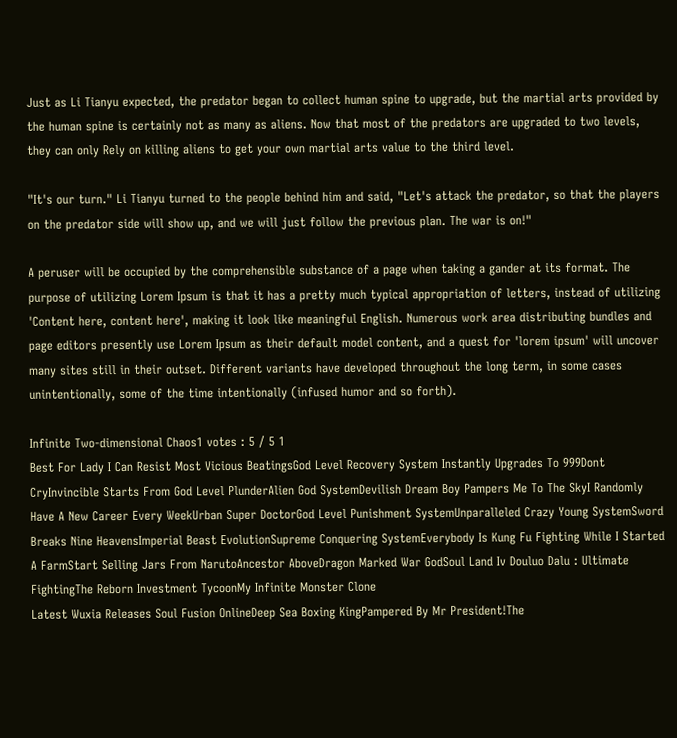Just as Li Tianyu expected, the predator began to collect human spine to upgrade, but the martial arts provided by the human spine is certainly not as many as aliens. Now that most of the predators are upgraded to two levels, they can only Rely on killing aliens to get your own martial arts value to the third level.

"It's our turn." Li Tianyu turned to the people behind him and said, "Let's attack the predator, so that the players on the predator side will show up, and we will just follow the previous plan. The war is on!"

A peruser will be occupied by the comprehensible substance of a page when taking a gander at its format. The purpose of utilizing Lorem Ipsum is that it has a pretty much typical appropriation of letters, instead of utilizing 'Content here, content here', making it look like meaningful English. Numerous work area distributing bundles and page editors presently use Lorem Ipsum as their default model content, and a quest for 'lorem ipsum' will uncover many sites still in their outset. Different variants have developed throughout the long term, in some cases unintentionally, some of the time intentionally (infused humor and so forth).

Infinite Two-dimensional Chaos1 votes : 5 / 5 1
Best For Lady I Can Resist Most Vicious BeatingsGod Level Recovery System Instantly Upgrades To 999Dont CryInvincible Starts From God Level PlunderAlien God SystemDevilish Dream Boy Pampers Me To The SkyI Randomly Have A New Career Every WeekUrban Super DoctorGod Level Punishment SystemUnparalleled Crazy Young SystemSword Breaks Nine HeavensImperial Beast EvolutionSupreme Conquering SystemEverybody Is Kung Fu Fighting While I Started A FarmStart Selling Jars From NarutoAncestor AboveDragon Marked War GodSoul Land Iv Douluo Dalu : Ultimate FightingThe Reborn Investment TycoonMy Infinite Monster Clone
Latest Wuxia Releases Soul Fusion OnlineDeep Sea Boxing KingPampered By Mr President!The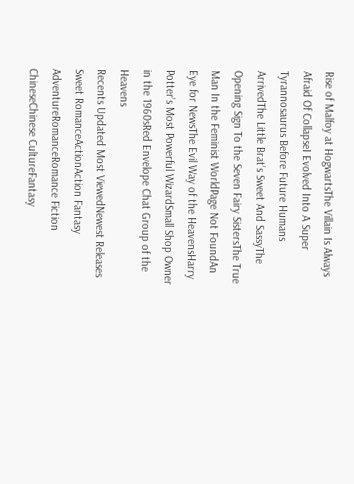Rise of Malfoy at HogwartsThe Villain Is Always Afraid Of CollapseI Evolved Into A Super Tyrannosaurus Before Future Humans ArrivedThe Little Brat’s Sweet And SassyThe Opening Sign To the Seven Fairy SistersThe True Man In the Feminist WorldPage Not FoundAn Eye for NewsThe Evil Way of the HeavensHarry Potter’s Most Powerful WizardSmall Shop Owner in the 1960sRed Envelope Chat Group of the Heavens
Recents Updated Most ViewedNewest Releases
Sweet RomanceActionAction Fantasy
AdventureRomanceRomance Fiction
ChineseChinese CultureFantasy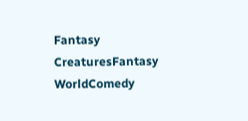Fantasy CreaturesFantasy WorldComedy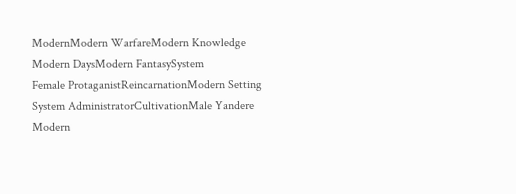ModernModern WarfareModern Knowledge
Modern DaysModern FantasySystem
Female ProtaganistReincarnationModern Setting
System AdministratorCultivationMale Yandere
Modern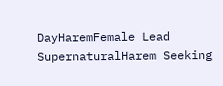DayHaremFemale Lead
SupernaturalHarem Seeking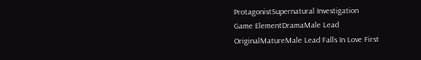ProtagonistSupernatural Investigation
Game ElementDramaMale Lead
OriginalMatureMale Lead Falls In Love First